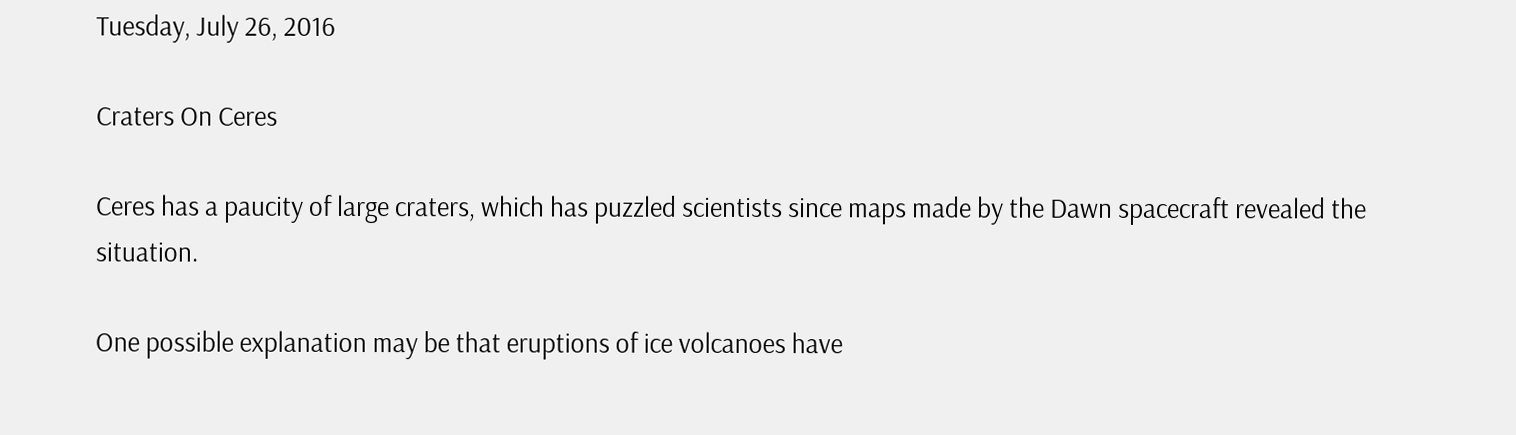Tuesday, July 26, 2016

Craters On Ceres

Ceres has a paucity of large craters, which has puzzled scientists since maps made by the Dawn spacecraft revealed the situation.

One possible explanation may be that eruptions of ice volcanoes have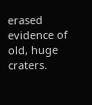erased evidence of old, huge craters.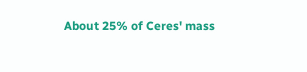About 25% of Ceres' mass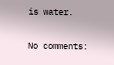is water.

No comments: